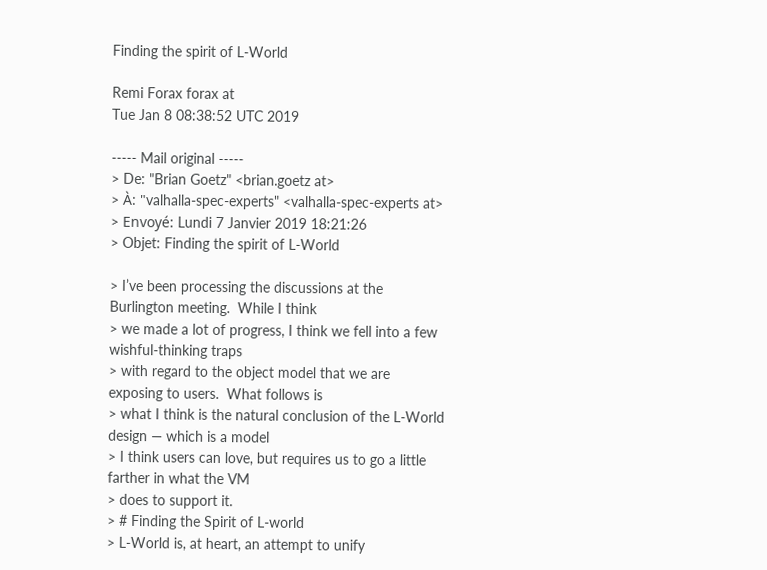Finding the spirit of L-World

Remi Forax forax at
Tue Jan 8 08:38:52 UTC 2019

----- Mail original -----
> De: "Brian Goetz" <brian.goetz at>
> À: "valhalla-spec-experts" <valhalla-spec-experts at>
> Envoyé: Lundi 7 Janvier 2019 18:21:26
> Objet: Finding the spirit of L-World

> I’ve been processing the discussions at the Burlington meeting.  While I think
> we made a lot of progress, I think we fell into a few wishful-thinking traps
> with regard to the object model that we are exposing to users.  What follows is
> what I think is the natural conclusion of the L-World design — which is a model
> I think users can love, but requires us to go a little farther in what the VM
> does to support it.
> # Finding the Spirit of L-world
> L-World is, at heart, an attempt to unify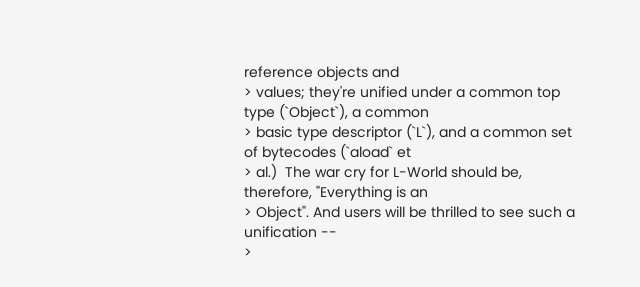reference objects and
> values; they're unified under a common top type (`Object`), a common
> basic type descriptor (`L`), and a common set of bytecodes (`aload` et
> al.)  The war cry for L-World should be, therefore, "Everything is an
> Object". And users will be thrilled to see such a unification --
>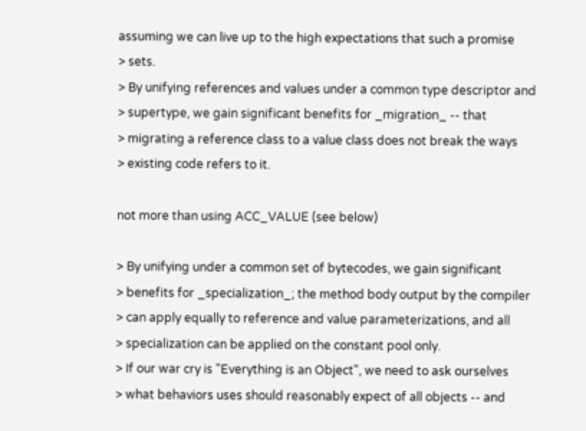assuming we can live up to the high expectations that such a promise
> sets.
> By unifying references and values under a common type descriptor and
> supertype, we gain significant benefits for _migration_ -- that
> migrating a reference class to a value class does not break the ways
> existing code refers to it.

not more than using ACC_VALUE (see below)

> By unifying under a common set of bytecodes, we gain significant
> benefits for _specialization_; the method body output by the compiler
> can apply equally to reference and value parameterizations, and all
> specialization can be applied on the constant pool only.
> If our war cry is "Everything is an Object", we need to ask ourselves
> what behaviors uses should reasonably expect of all objects -- and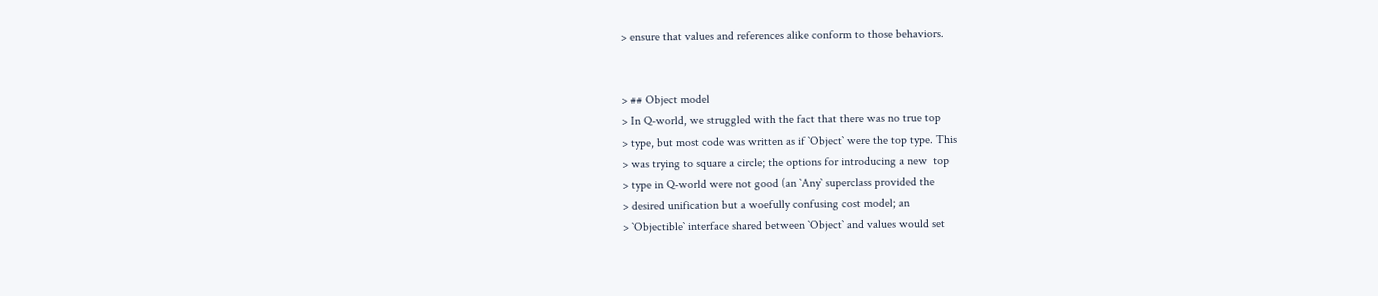> ensure that values and references alike conform to those behaviors.


> ## Object model
> In Q-world, we struggled with the fact that there was no true top
> type, but most code was written as if `Object` were the top type. This
> was trying to square a circle; the options for introducing a new  top
> type in Q-world were not good (an `Any` superclass provided the
> desired unification but a woefully confusing cost model; an
> `Objectible` interface shared between `Object` and values would set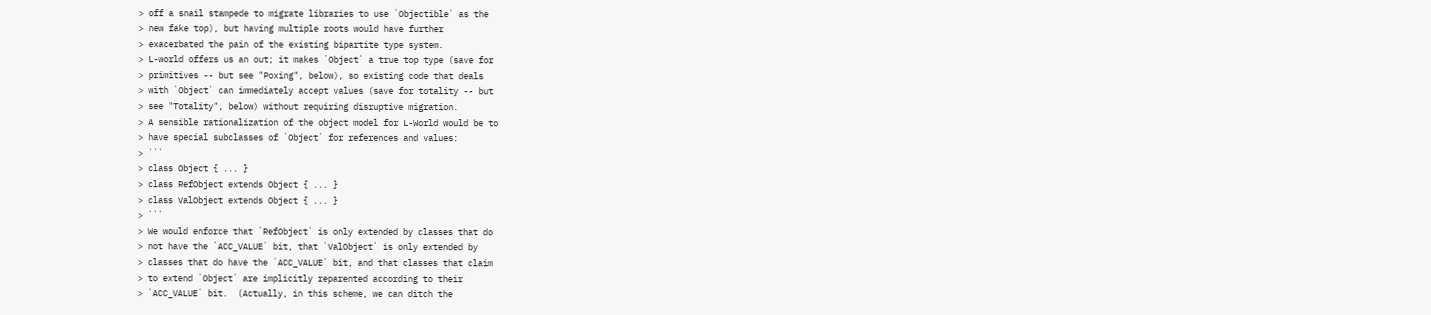> off a snail stampede to migrate libraries to use `Objectible` as the
> new fake top), but having multiple roots would have further
> exacerbated the pain of the existing bipartite type system.
> L-world offers us an out; it makes `Object` a true top type (save for
> primitives -- but see "Poxing", below), so existing code that deals
> with `Object` can immediately accept values (save for totality -- but
> see "Totality", below) without requiring disruptive migration.
> A sensible rationalization of the object model for L-World would be to
> have special subclasses of `Object` for references and values:
> ```
> class Object { ... }
> class RefObject extends Object { ... }
> class ValObject extends Object { ... }
> ```
> We would enforce that `RefObject` is only extended by classes that do
> not have the `ACC_VALUE` bit, that `ValObject` is only extended by
> classes that do have the `ACC_VALUE` bit, and that classes that claim
> to extend `Object` are implicitly reparented according to their
> `ACC_VALUE` bit.  (Actually, in this scheme, we can ditch the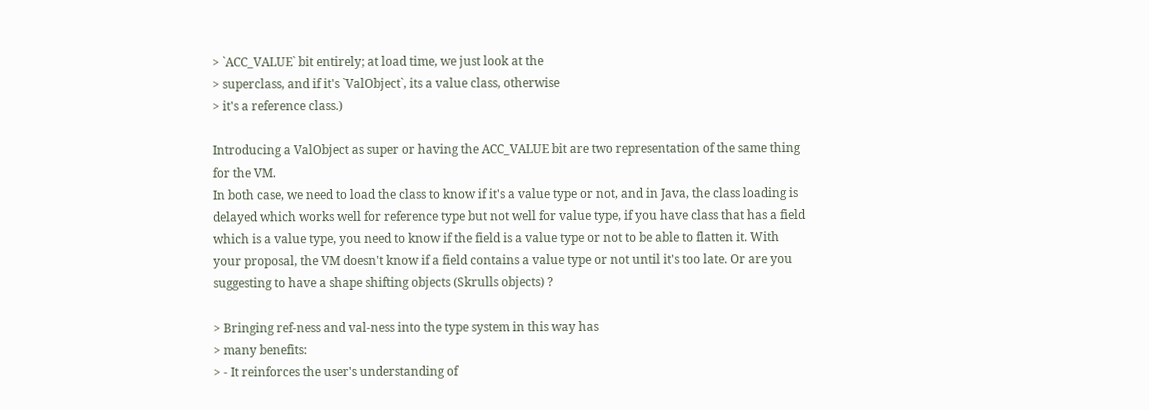> `ACC_VALUE` bit entirely; at load time, we just look at the
> superclass, and if it's `ValObject`, its a value class, otherwise
> it's a reference class.)

Introducing a ValObject as super or having the ACC_VALUE bit are two representation of the same thing for the VM.
In both case, we need to load the class to know if it's a value type or not, and in Java, the class loading is delayed which works well for reference type but not well for value type, if you have class that has a field which is a value type, you need to know if the field is a value type or not to be able to flatten it. With your proposal, the VM doesn't know if a field contains a value type or not until it's too late. Or are you suggesting to have a shape shifting objects (Skrulls objects) ?

> Bringing ref-ness and val-ness into the type system in this way has
> many benefits:
> - It reinforces the user's understanding of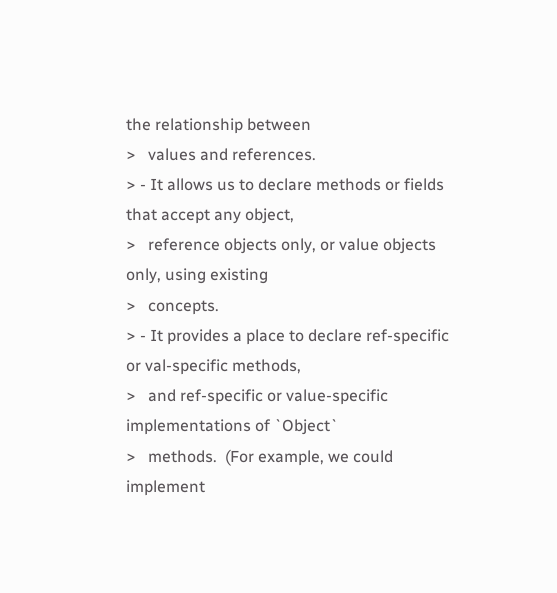the relationship between
>   values and references.
> - It allows us to declare methods or fields that accept any object,
>   reference objects only, or value objects only, using existing
>   concepts.
> - It provides a place to declare ref-specific or val-specific methods,
>   and ref-specific or value-specific implementations of `Object`
>   methods.  (For example, we could implement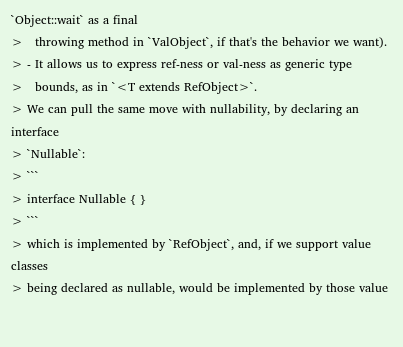`Object::wait` as a final
>   throwing method in `ValObject`, if that's the behavior we want).
> - It allows us to express ref-ness or val-ness as generic type
>   bounds, as in `<T extends RefObject>`.
> We can pull the same move with nullability, by declaring an interface
> `Nullable`:
> ```
> interface Nullable { }
> ```
> which is implemented by `RefObject`, and, if we support value classes
> being declared as nullable, would be implemented by those value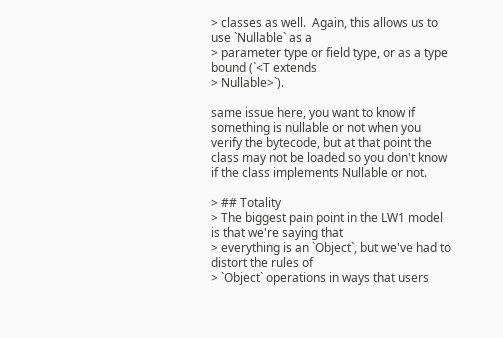> classes as well.  Again, this allows us to use `Nullable` as a
> parameter type or field type, or as a type bound (`<T extends
> Nullable>`).

same issue here, you want to know if something is nullable or not when you verify the bytecode, but at that point the class may not be loaded so you don't know if the class implements Nullable or not.

> ## Totality
> The biggest pain point in the LW1 model is that we're saying that
> everything is an `Object`, but we've had to distort the rules of
> `Object` operations in ways that users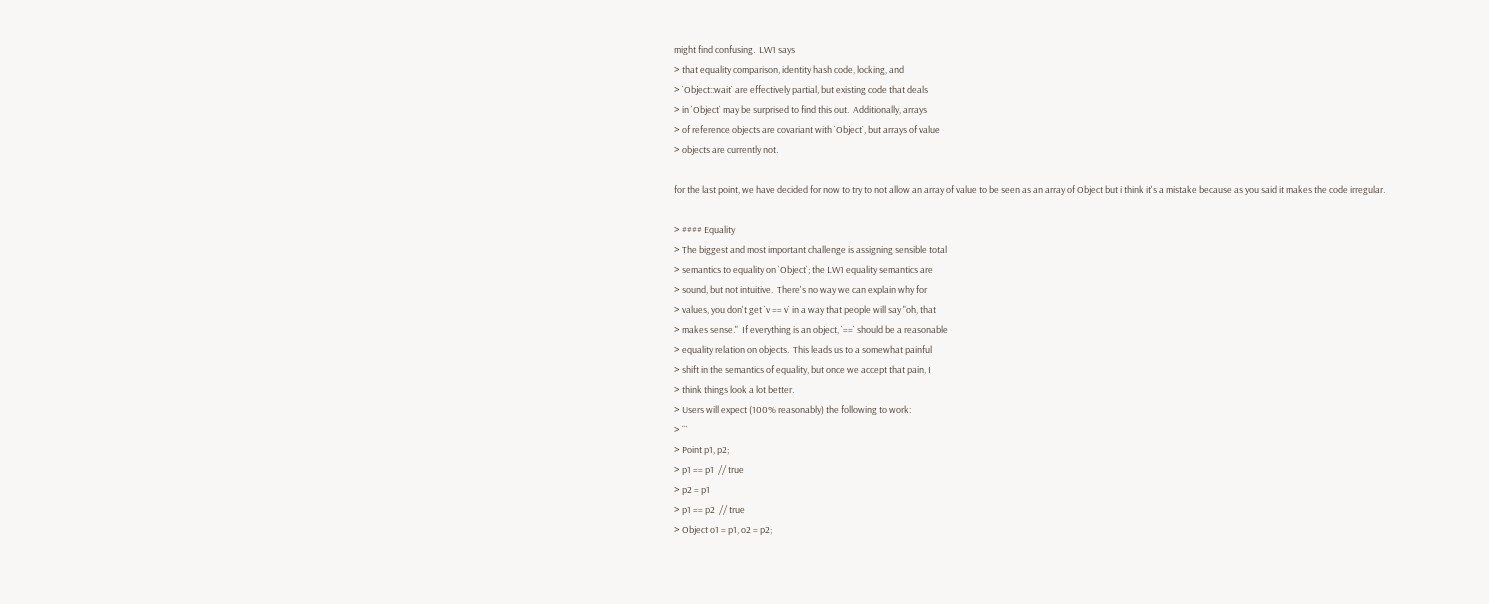might find confusing.  LW1 says
> that equality comparison, identity hash code, locking, and
> `Object::wait` are effectively partial, but existing code that deals
> in `Object` may be surprised to find this out.  Additionally, arrays
> of reference objects are covariant with `Object`, but arrays of value
> objects are currently not.

for the last point, we have decided for now to try to not allow an array of value to be seen as an array of Object but i think it's a mistake because as you said it makes the code irregular.

> #### Equality
> The biggest and most important challenge is assigning sensible total
> semantics to equality on `Object`; the LW1 equality semantics are
> sound, but not intuitive.  There's no way we can explain why for
> values, you don't get `v == v` in a way that people will say "oh, that
> makes sense."  If everything is an object, `==` should be a reasonable
> equality relation on objects.  This leads us to a somewhat painful
> shift in the semantics of equality, but once we accept that pain, I
> think things look a lot better.
> Users will expect (100% reasonably) the following to work:
> ```
> Point p1, p2;
> p1 == p1  // true
> p2 = p1
> p1 == p2  // true
> Object o1 = p1, o2 = p2;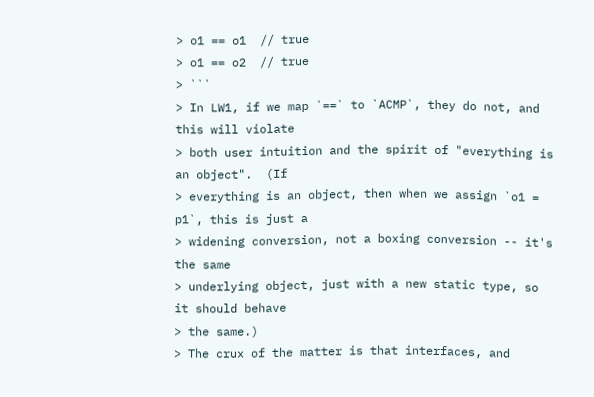> o1 == o1  // true
> o1 == o2  // true
> ```
> In LW1, if we map `==` to `ACMP`, they do not, and this will violate
> both user intuition and the spirit of "everything is an object".  (If
> everything is an object, then when we assign `o1 = p1`, this is just a
> widening conversion, not a boxing conversion -- it's the same
> underlying object, just with a new static type, so it should behave
> the same.)
> The crux of the matter is that interfaces, and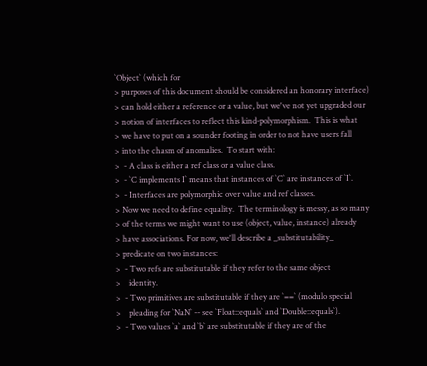`Object` (which for
> purposes of this document should be considered an honorary interface)
> can hold either a reference or a value, but we've not yet upgraded our
> notion of interfaces to reflect this kind-polymorphism.  This is what
> we have to put on a sounder footing in order to not have users fall
> into the chasm of anomalies.  To start with:
>  - A class is either a ref class or a value class.
>  - `C implements I` means that instances of `C` are instances of `I`.
>  - Interfaces are polymorphic over value and ref classes.
> Now we need to define equality.  The terminology is messy, as so many
> of the terms we might want to use (object, value, instance) already
> have associations. For now, we'll describe a _substitutability_
> predicate on two instances:
>  - Two refs are substitutable if they refer to the same object
>    identity.
>  - Two primitives are substitutable if they are `==` (modulo special
>    pleading for `NaN` -- see `Float::equals` and `Double::equals`).
>  - Two values `a` and `b` are substitutable if they are of the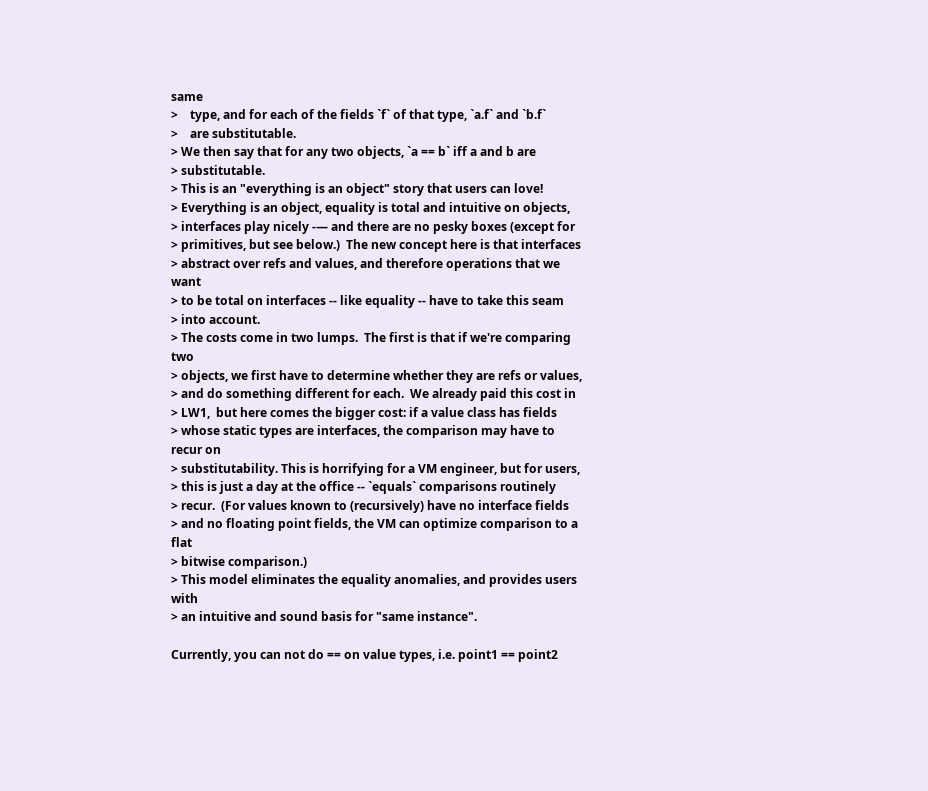same
>    type, and for each of the fields `f` of that type, `a.f` and `b.f`
>    are substitutable.
> We then say that for any two objects, `a == b` iff a and b are
> substitutable.
> This is an "everything is an object" story that users can love!
> Everything is an object, equality is total and intuitive on objects,
> interfaces play nicely -— and there are no pesky boxes (except for
> primitives, but see below.)  The new concept here is that interfaces
> abstract over refs and values, and therefore operations that we want
> to be total on interfaces -- like equality -- have to take this seam
> into account.
> The costs come in two lumps.  The first is that if we're comparing two
> objects, we first have to determine whether they are refs or values,
> and do something different for each.  We already paid this cost in
> LW1,  but here comes the bigger cost: if a value class has fields
> whose static types are interfaces, the comparison may have to recur on
> substitutability. This is horrifying for a VM engineer, but for users,
> this is just a day at the office -- `equals` comparisons routinely
> recur.  (For values known to (recursively) have no interface fields
> and no floating point fields, the VM can optimize comparison to a flat
> bitwise comparison.)
> This model eliminates the equality anomalies, and provides users with
> an intuitive and sound basis for "same instance".

Currently, you can not do == on value types, i.e. point1 == point2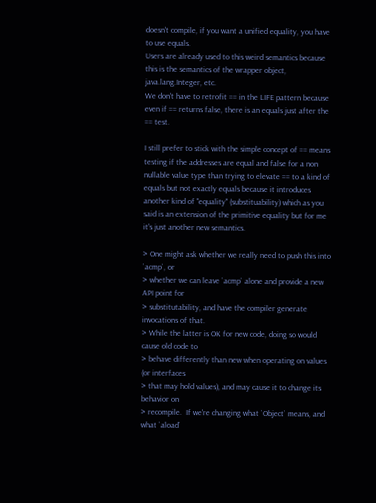doesn't compile, if you want a unified equality, you have to use equals.
Users are already used to this weird semantics because this is the semantics of the wrapper object, java.lang.Integer, etc.
We don't have to retrofit == in the LIFE pattern because even if == returns false, there is an equals just after the == test.

I still prefer to stick with the simple concept of == means testing if the addresses are equal and false for a non nullable value type than trying to elevate == to a kind of equals but not exactly equals because it introduces another kind of "equality" (substituability) which as you said is an extension of the primitive equality but for me it's just another new semantics.

> One might ask whether we really need to push this into `acmp`, or
> whether we can leave `acmp` alone and provide a new API point for
> substitutability, and have the compiler generate invocations of that.
> While the latter is OK for new code, doing so would cause old code to
> behave differently than new when operating on values (or interfaces
> that may hold values), and may cause it to change its behavior on
> recompile.  If we're changing what `Object` means, and what `aload`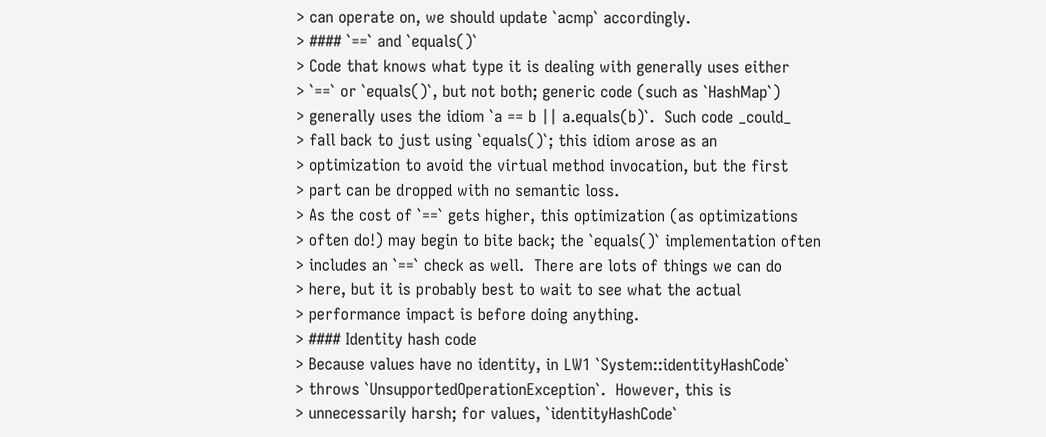> can operate on, we should update `acmp` accordingly.
> #### `==` and `equals()`
> Code that knows what type it is dealing with generally uses either
> `==` or `equals()`, but not both; generic code (such as `HashMap`)
> generally uses the idiom `a == b || a.equals(b)`.  Such code _could_
> fall back to just using `equals()`; this idiom arose as an
> optimization to avoid the virtual method invocation, but the first
> part can be dropped with no semantic loss.
> As the cost of `==` gets higher, this optimization (as optimizations
> often do!) may begin to bite back; the `equals()` implementation often
> includes an `==` check as well.  There are lots of things we can do
> here, but it is probably best to wait to see what the actual
> performance impact is before doing anything.
> #### Identity hash code
> Because values have no identity, in LW1 `System::identityHashCode`
> throws `UnsupportedOperationException`.  However, this is
> unnecessarily harsh; for values, `identityHashCode`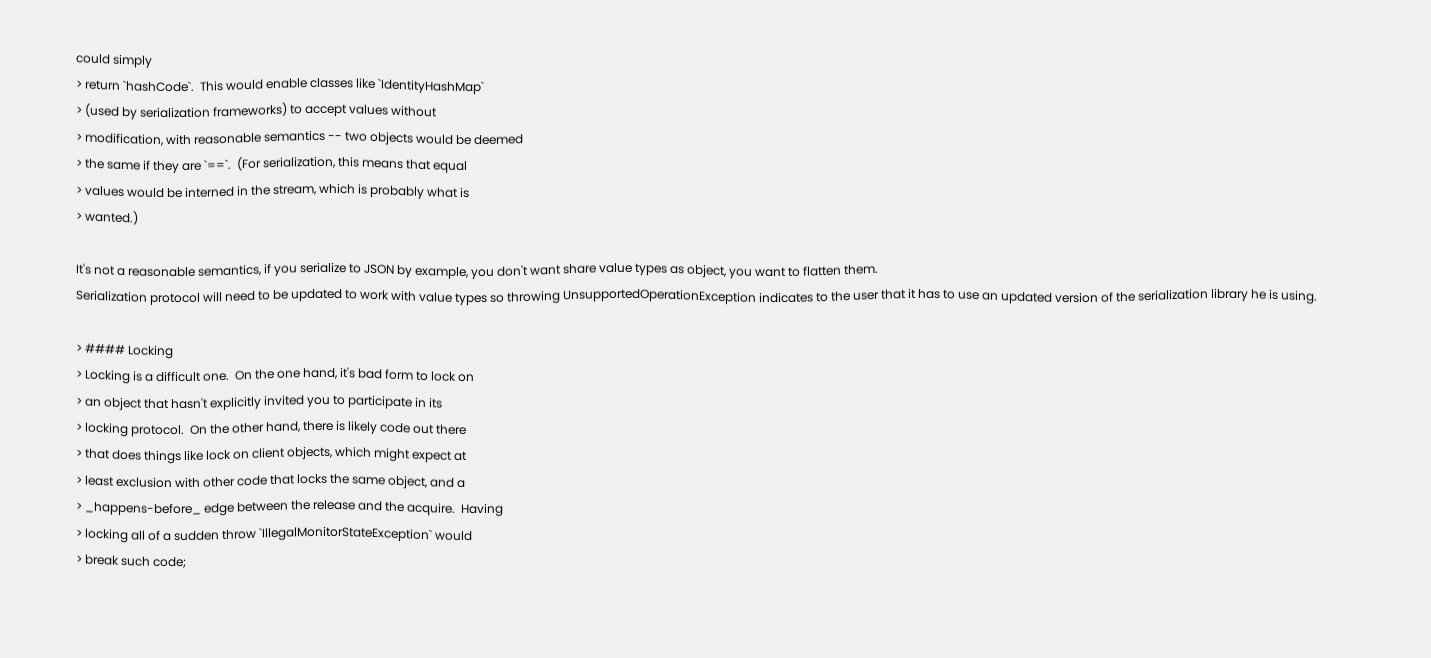could simply
> return `hashCode`.  This would enable classes like `IdentityHashMap`
> (used by serialization frameworks) to accept values without
> modification, with reasonable semantics -- two objects would be deemed
> the same if they are `==`.  (For serialization, this means that equal
> values would be interned in the stream, which is probably what is
> wanted.)

It's not a reasonable semantics, if you serialize to JSON by example, you don't want share value types as object, you want to flatten them.
Serialization protocol will need to be updated to work with value types so throwing UnsupportedOperationException indicates to the user that it has to use an updated version of the serialization library he is using.

> #### Locking
> Locking is a difficult one.  On the one hand, it's bad form to lock on
> an object that hasn't explicitly invited you to participate in its
> locking protocol.  On the other hand, there is likely code out there
> that does things like lock on client objects, which might expect at
> least exclusion with other code that locks the same object, and a
> _happens-before_ edge between the release and the acquire.  Having
> locking all of a sudden throw `IllegalMonitorStateException` would
> break such code;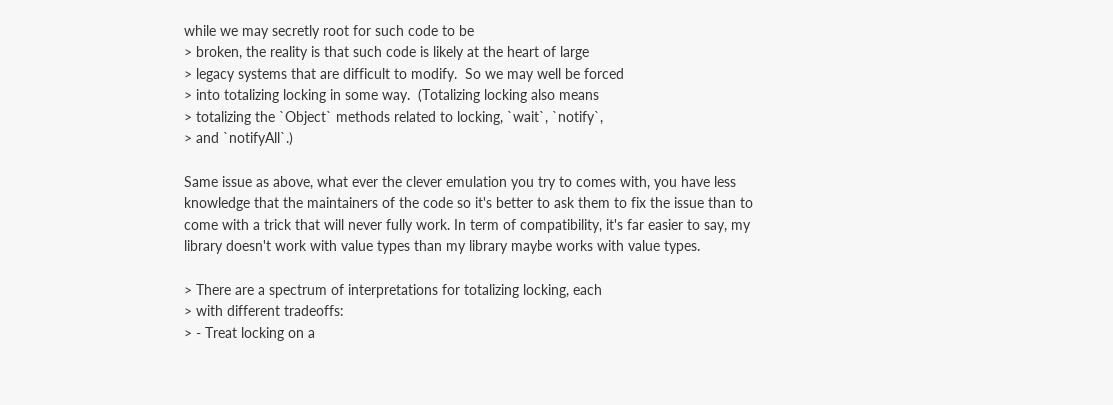while we may secretly root for such code to be
> broken, the reality is that such code is likely at the heart of large
> legacy systems that are difficult to modify.  So we may well be forced
> into totalizing locking in some way.  (Totalizing locking also means
> totalizing the `Object` methods related to locking, `wait`, `notify`,
> and `notifyAll`.)

Same issue as above, what ever the clever emulation you try to comes with, you have less knowledge that the maintainers of the code so it's better to ask them to fix the issue than to come with a trick that will never fully work. In term of compatibility, it's far easier to say, my library doesn't work with value types than my library maybe works with value types.

> There are a spectrum of interpretations for totalizing locking, each
> with different tradeoffs:
> - Treat locking on a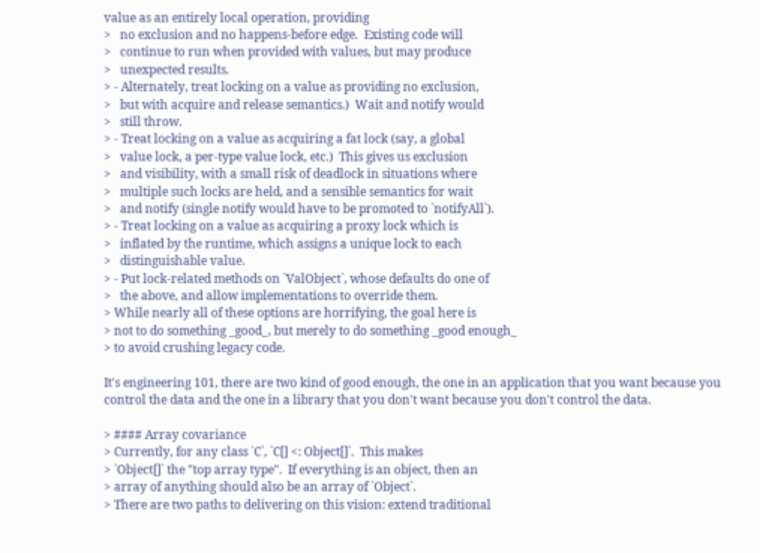value as an entirely local operation, providing
>   no exclusion and no happens-before edge.  Existing code will
>   continue to run when provided with values, but may produce
>   unexpected results.
> - Alternately, treat locking on a value as providing no exclusion,
>   but with acquire and release semantics.)  Wait and notify would
>   still throw.
> - Treat locking on a value as acquiring a fat lock (say, a global
>   value lock, a per-type value lock, etc.)  This gives us exclusion
>   and visibility, with a small risk of deadlock in situations where
>   multiple such locks are held, and a sensible semantics for wait
>   and notify (single notify would have to be promoted to `notifyAll`).
> - Treat locking on a value as acquiring a proxy lock which is
>   inflated by the runtime, which assigns a unique lock to each
>   distinguishable value.
> - Put lock-related methods on `ValObject`, whose defaults do one of
>   the above, and allow implementations to override them.
> While nearly all of these options are horrifying, the goal here is
> not to do something _good_, but merely to do something _good enough_
> to avoid crushing legacy code.

It's engineering 101, there are two kind of good enough, the one in an application that you want because you control the data and the one in a library that you don't want because you don't control the data.

> #### Array covariance
> Currently, for any class `C`, `C[] <: Object[]`.  This makes
> `Object[]` the "top array type".  If everything is an object, then an
> array of anything should also be an array of `Object`.
> There are two paths to delivering on this vision: extend traditional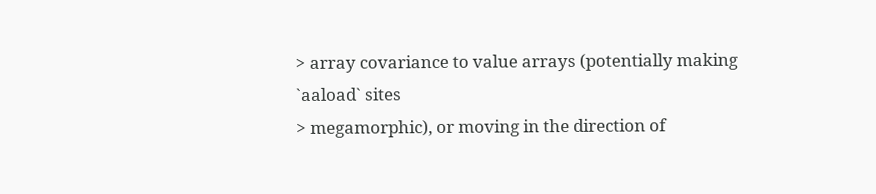> array covariance to value arrays (potentially making `aaload` sites
> megamorphic), or moving in the direction of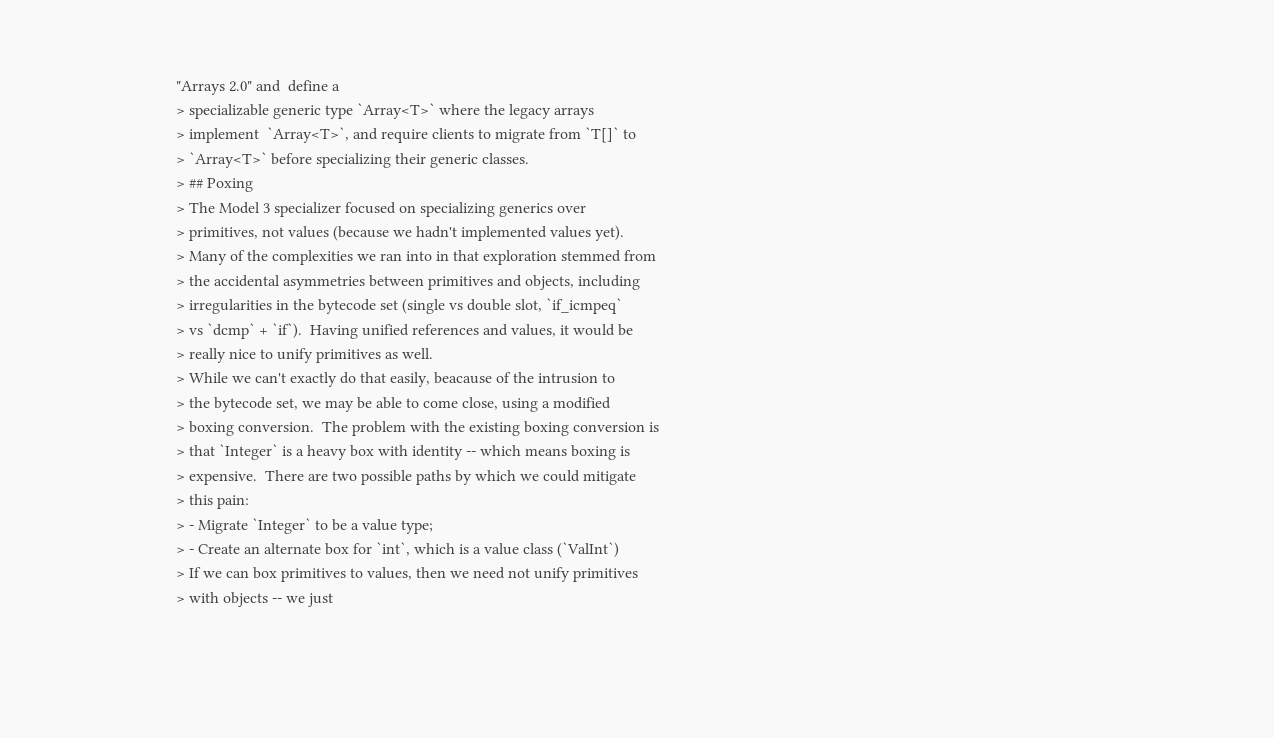"Arrays 2.0" and  define a
> specializable generic type `Array<T>` where the legacy arrays
> implement  `Array<T>`, and require clients to migrate from `T[]` to
> `Array<T>` before specializing their generic classes.
> ## Poxing
> The Model 3 specializer focused on specializing generics over
> primitives, not values (because we hadn't implemented values yet).
> Many of the complexities we ran into in that exploration stemmed from
> the accidental asymmetries between primitives and objects, including
> irregularities in the bytecode set (single vs double slot, `if_icmpeq`
> vs `dcmp` + `if`).  Having unified references and values, it would be
> really nice to unify primitives as well.
> While we can't exactly do that easily, beacause of the intrusion to
> the bytecode set, we may be able to come close, using a modified
> boxing conversion.  The problem with the existing boxing conversion is
> that `Integer` is a heavy box with identity -- which means boxing is
> expensive.  There are two possible paths by which we could mitigate
> this pain:
> - Migrate `Integer` to be a value type;
> - Create an alternate box for `int`, which is a value class (`ValInt`)
> If we can box primitives to values, then we need not unify primitives
> with objects -- we just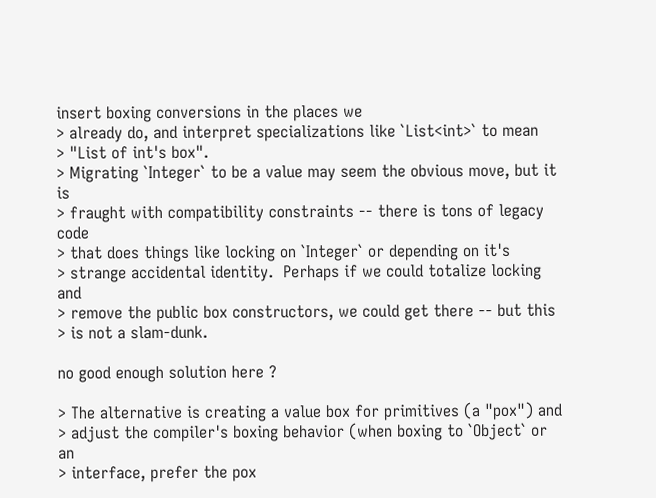insert boxing conversions in the places we
> already do, and interpret specializations like `List<int>` to mean
> "List of int's box".
> Migrating `Integer` to be a value may seem the obvious move, but it is
> fraught with compatibility constraints -- there is tons of legacy code
> that does things like locking on `Integer` or depending on it's
> strange accidental identity.  Perhaps if we could totalize locking and
> remove the public box constructors, we could get there -- but this
> is not a slam-dunk.

no good enough solution here ?

> The alternative is creating a value box for primitives (a "pox") and
> adjust the compiler's boxing behavior (when boxing to `Object` or an
> interface, prefer the pox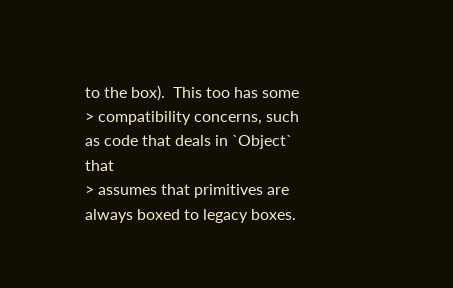to the box).  This too has some
> compatibility concerns, such as code that deals in `Object` that
> assumes that primitives are always boxed to legacy boxes.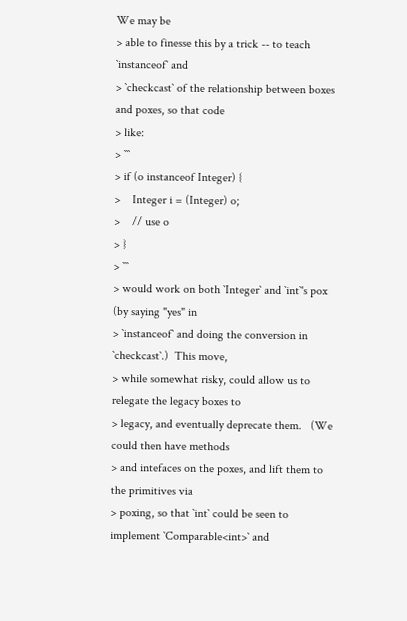We may be
> able to finesse this by a trick -- to teach `instanceof` and
> `checkcast` of the relationship between boxes and poxes, so that code
> like:
> ```
> if (o instanceof Integer) {
>    Integer i = (Integer) o;
>    // use o
> }
> ```
> would work on both `Integer` and `int`'s pox (by saying "yes" in
> `instanceof` and doing the conversion in `checkcast`.)  This move,
> while somewhat risky, could allow us to relegate the legacy boxes to
> legacy, and eventually deprecate them.   (We could then have methods
> and intefaces on the poxes, and lift them to the primitives via
> poxing, so that `int` could be seen to implement `Comparable<int>` and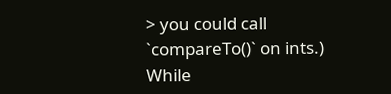> you could call `compareTo()` on ints.)  While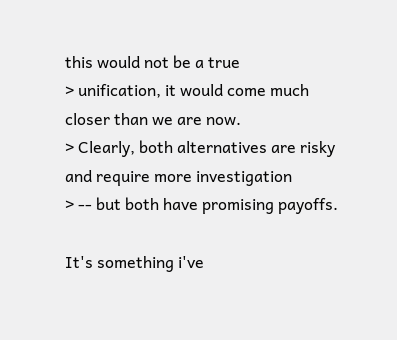this would not be a true
> unification, it would come much closer than we are now.
> Clearly, both alternatives are risky and require more investigation
> -- but both have promising payoffs.

It's something i've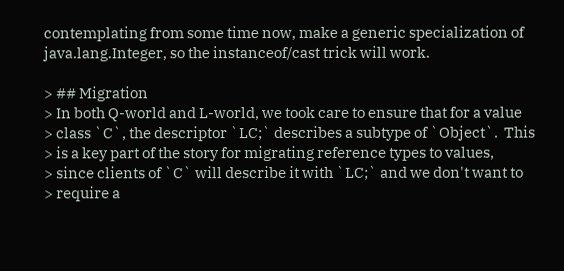contemplating from some time now, make a generic specialization of java.lang.Integer, so the instanceof/cast trick will work.

> ## Migration
> In both Q-world and L-world, we took care to ensure that for a value
> class `C`, the descriptor `LC;` describes a subtype of `Object`.  This
> is a key part of the story for migrating reference types to values,
> since clients of `C` will describe it with `LC;` and we don't want to
> require a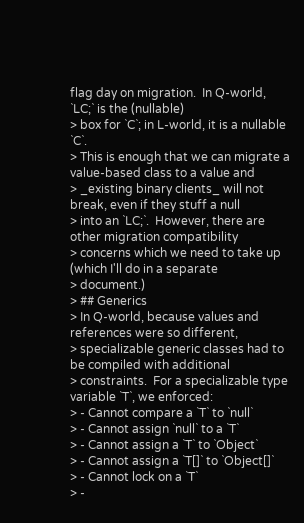flag day on migration.  In Q-world, `LC;` is the (nullable)
> box for `C`; in L-world, it is a nullable `C`.
> This is enough that we can migrate a value-based class to a value and
> _existing binary clients_ will not break, even if they stuff a null
> into an `LC;`.  However, there are other migration compatibility
> concerns which we need to take up (which I'll do in a separate
> document.)
> ## Generics
> In Q-world, because values and references were so different,
> specializable generic classes had to be compiled with additional
> constraints.  For a specializable type variable `T`, we enforced:
> - Cannot compare a `T` to `null`
> - Cannot assign `null` to a `T`
> - Cannot assign a `T` to `Object`
> - Cannot assign a `T[]` to `Object[]`
> - Cannot lock on a `T`
> -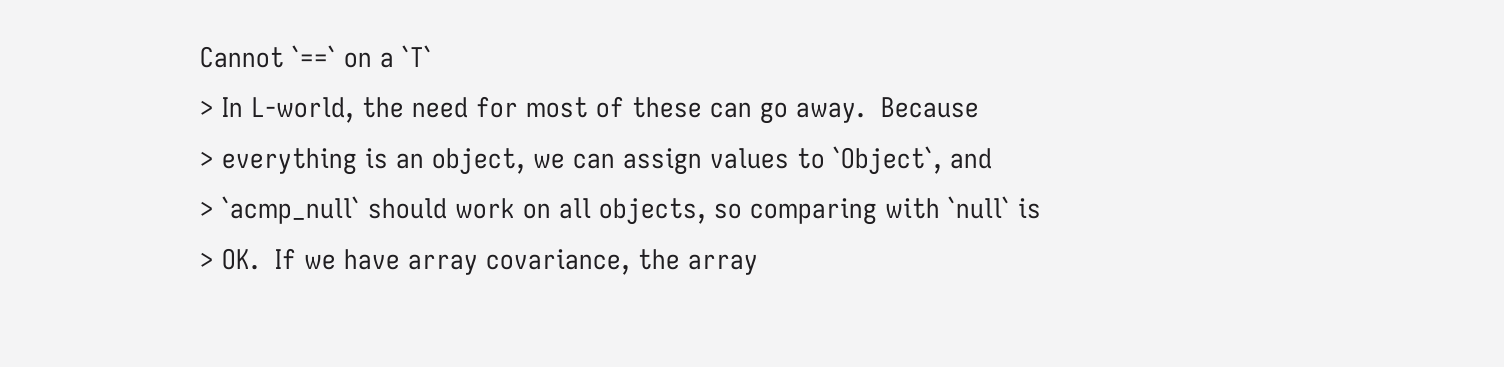Cannot `==` on a `T`
> In L-world, the need for most of these can go away.  Because
> everything is an object, we can assign values to `Object`, and
> `acmp_null` should work on all objects, so comparing with `null` is
> OK.  If we have array covariance, the array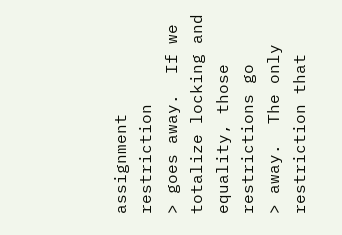assignment restriction
> goes away.  If we totalize locking and equality, those restrictions go
> away.  The only restriction that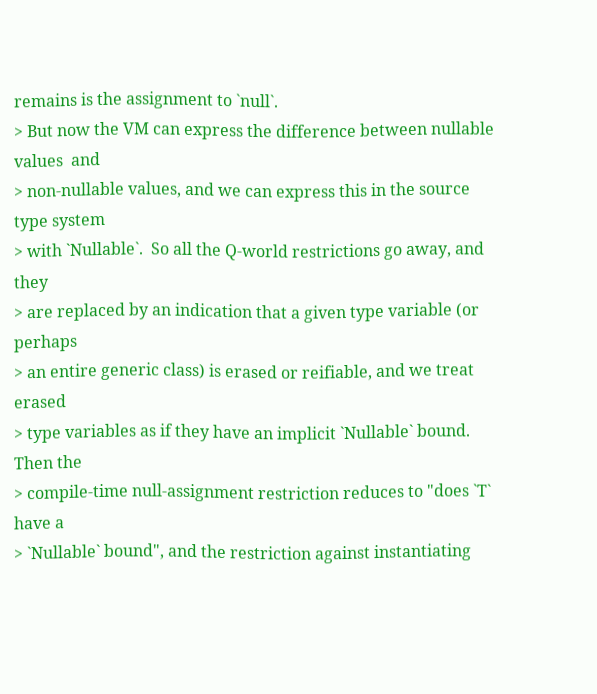remains is the assignment to `null`.
> But now the VM can express the difference between nullable values  and
> non-nullable values, and we can express this in the source type system
> with `Nullable`.  So all the Q-world restrictions go away, and they
> are replaced by an indication that a given type variable (or perhaps
> an entire generic class) is erased or reifiable, and we treat erased
> type variables as if they have an implicit `Nullable` bound.  Then the
> compile-time null-assignment restriction reduces to "does `T` have a
> `Nullable` bound", and the restriction against instantiating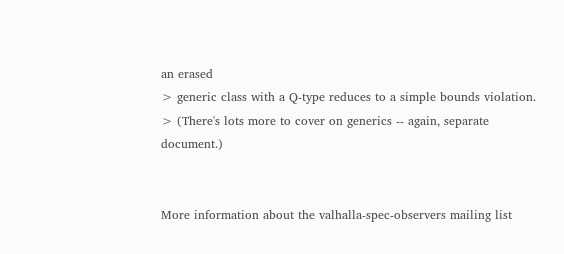an erased
> generic class with a Q-type reduces to a simple bounds violation.
> (There's lots more to cover on generics -- again, separate document.)


More information about the valhalla-spec-observers mailing list